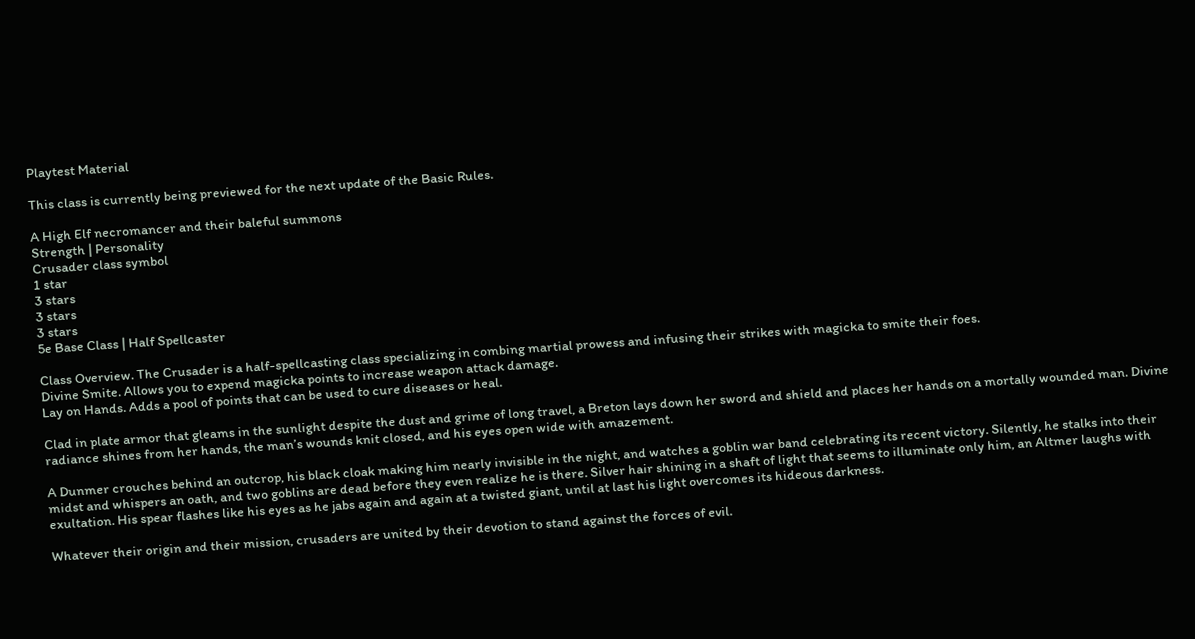Playtest Material

This class is currently being previewed for the next update of the Basic Rules.

A High Elf necromancer and their baleful summons
Strength | Personality
Crusader class symbol
1 star
3 stars
3 stars
3 stars
5e Base Class | Half Spellcaster

Class Overview. The Crusader is a half-spellcasting class specializing in combing martial prowess and infusing their strikes with magicka to smite their foes.
Divine Smite. Allows you to expend magicka points to increase weapon attack damage.
Lay on Hands. Adds a pool of points that can be used to cure diseases or heal.

Clad in plate armor that gleams in the sunlight despite the dust and grime of long travel, a Breton lays down her sword and shield and places her hands on a mortally wounded man. Divine radiance shines from her hands, the man’s wounds knit closed, and his eyes open wide with amazement.

A Dunmer crouches behind an outcrop, his black cloak making him nearly invisible in the night, and watches a goblin war band celebrating its recent victory. Silently, he stalks into their midst and whispers an oath, and two goblins are dead before they even realize he is there. Silver hair shining in a shaft of light that seems to illuminate only him, an Altmer laughs with exultation. His spear flashes like his eyes as he jabs again and again at a twisted giant, until at last his light overcomes its hideous darkness.

Whatever their origin and their mission, crusaders are united by their devotion to stand against the forces of evil.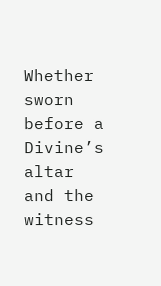Whether sworn before a Divine’s altar and the witness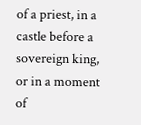of a priest, in a castle before a sovereign king, or in a moment of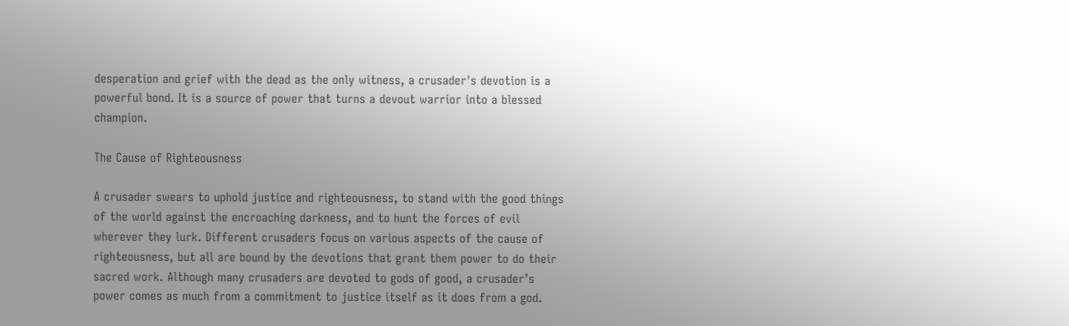desperation and grief with the dead as the only witness, a crusader's devotion is a powerful bond. It is a source of power that turns a devout warrior into a blessed champion.

The Cause of Righteousness

A crusader swears to uphold justice and righteousness, to stand with the good things of the world against the encroaching darkness, and to hunt the forces of evil wherever they lurk. Different crusaders focus on various aspects of the cause of righteousness, but all are bound by the devotions that grant them power to do their sacred work. Although many crusaders are devoted to gods of good, a crusader’s power comes as much from a commitment to justice itself as it does from a god.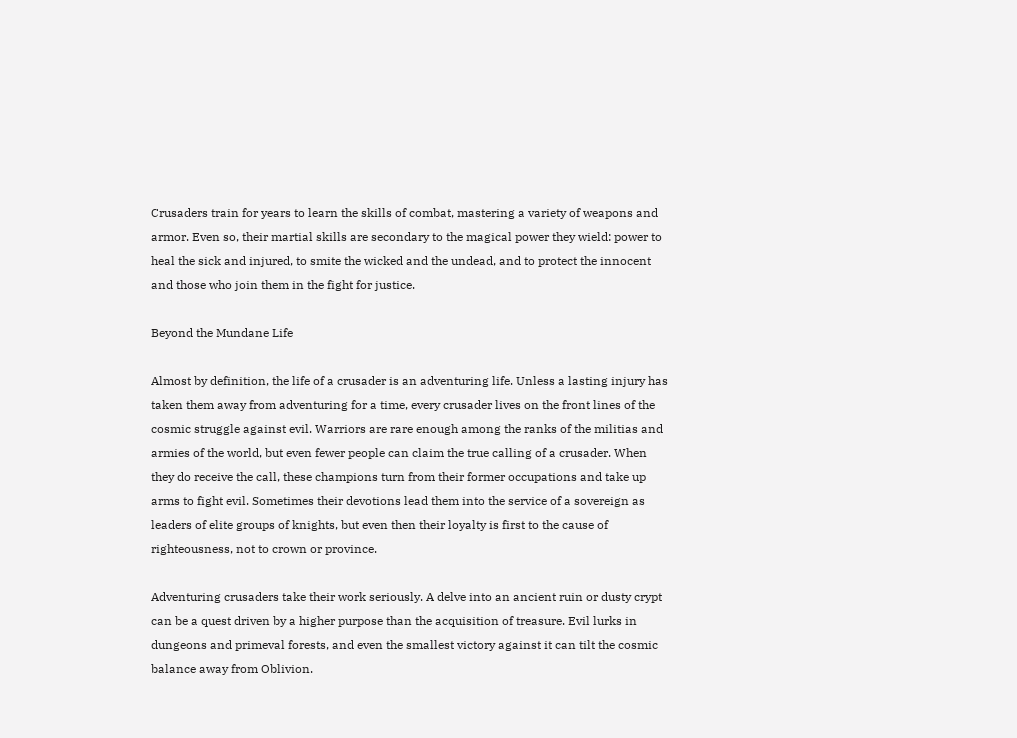Crusaders train for years to learn the skills of combat, mastering a variety of weapons and armor. Even so, their martial skills are secondary to the magical power they wield: power to heal the sick and injured, to smite the wicked and the undead, and to protect the innocent and those who join them in the fight for justice.

Beyond the Mundane Life

Almost by definition, the life of a crusader is an adventuring life. Unless a lasting injury has taken them away from adventuring for a time, every crusader lives on the front lines of the cosmic struggle against evil. Warriors are rare enough among the ranks of the militias and armies of the world, but even fewer people can claim the true calling of a crusader. When they do receive the call, these champions turn from their former occupations and take up arms to fight evil. Sometimes their devotions lead them into the service of a sovereign as leaders of elite groups of knights, but even then their loyalty is first to the cause of righteousness, not to crown or province.

Adventuring crusaders take their work seriously. A delve into an ancient ruin or dusty crypt can be a quest driven by a higher purpose than the acquisition of treasure. Evil lurks in dungeons and primeval forests, and even the smallest victory against it can tilt the cosmic balance away from Oblivion.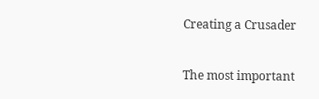Creating a Crusader

The most important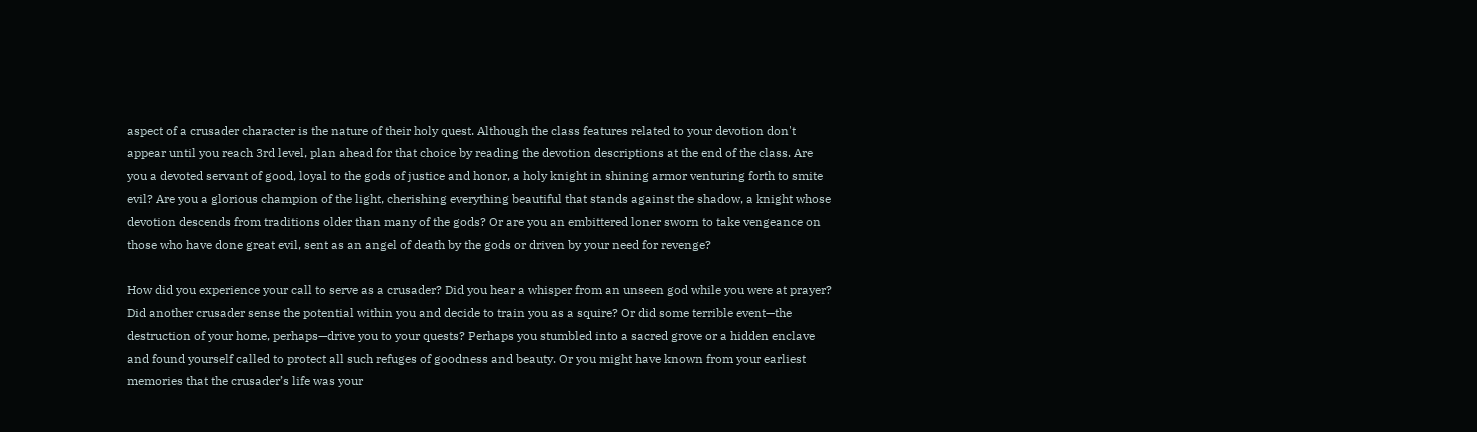aspect of a crusader character is the nature of their holy quest. Although the class features related to your devotion don't appear until you reach 3rd level, plan ahead for that choice by reading the devotion descriptions at the end of the class. Are you a devoted servant of good, loyal to the gods of justice and honor, a holy knight in shining armor venturing forth to smite evil? Are you a glorious champion of the light, cherishing everything beautiful that stands against the shadow, a knight whose devotion descends from traditions older than many of the gods? Or are you an embittered loner sworn to take vengeance on those who have done great evil, sent as an angel of death by the gods or driven by your need for revenge?

How did you experience your call to serve as a crusader? Did you hear a whisper from an unseen god while you were at prayer? Did another crusader sense the potential within you and decide to train you as a squire? Or did some terrible event—the destruction of your home, perhaps—drive you to your quests? Perhaps you stumbled into a sacred grove or a hidden enclave and found yourself called to protect all such refuges of goodness and beauty. Or you might have known from your earliest memories that the crusader’s life was your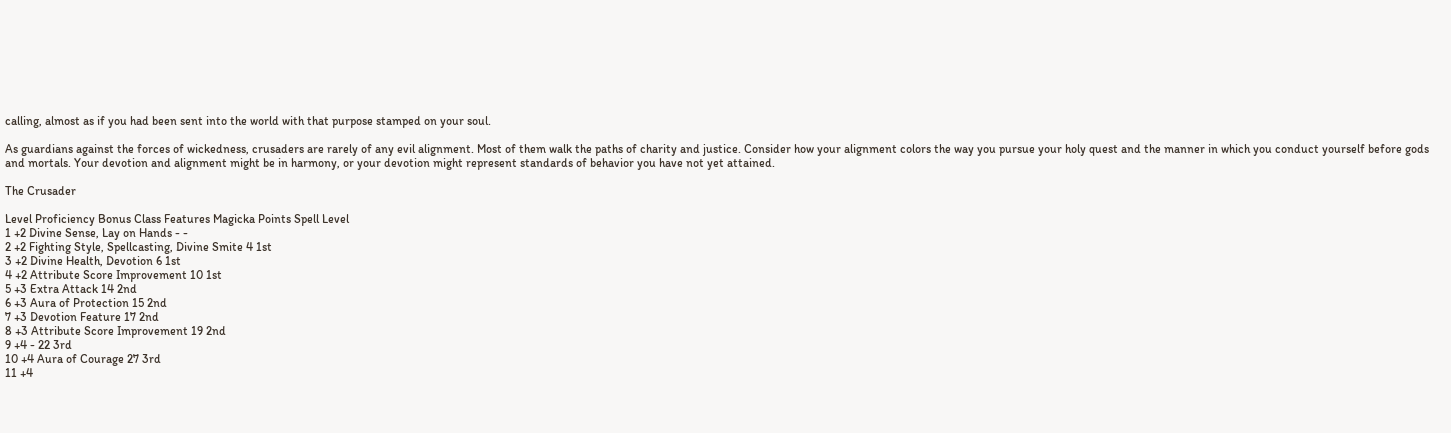calling, almost as if you had been sent into the world with that purpose stamped on your soul.

As guardians against the forces of wickedness, crusaders are rarely of any evil alignment. Most of them walk the paths of charity and justice. Consider how your alignment colors the way you pursue your holy quest and the manner in which you conduct yourself before gods and mortals. Your devotion and alignment might be in harmony, or your devotion might represent standards of behavior you have not yet attained.

The Crusader

Level Proficiency Bonus Class Features Magicka Points Spell Level
1 +2 Divine Sense, Lay on Hands - -
2 +2 Fighting Style, Spellcasting, Divine Smite 4 1st
3 +2 Divine Health, Devotion 6 1st
4 +2 Attribute Score Improvement 10 1st
5 +3 Extra Attack 14 2nd
6 +3 Aura of Protection 15 2nd
7 +3 Devotion Feature 17 2nd
8 +3 Attribute Score Improvement 19 2nd
9 +4 - 22 3rd
10 +4 Aura of Courage 27 3rd
11 +4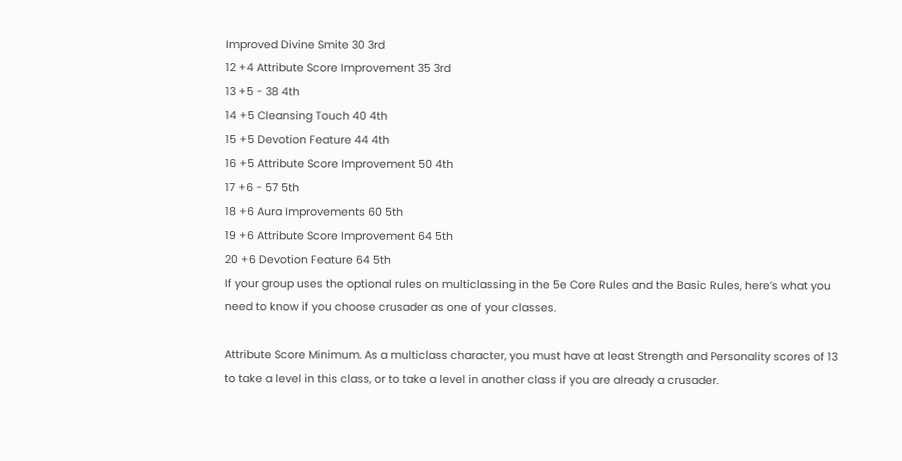Improved Divine Smite 30 3rd
12 +4 Attribute Score Improvement 35 3rd
13 +5 - 38 4th
14 +5 Cleansing Touch 40 4th
15 +5 Devotion Feature 44 4th
16 +5 Attribute Score Improvement 50 4th
17 +6 - 57 5th
18 +6 Aura Improvements 60 5th
19 +6 Attribute Score Improvement 64 5th
20 +6 Devotion Feature 64 5th
If your group uses the optional rules on multiclassing in the 5e Core Rules and the Basic Rules, here’s what you need to know if you choose crusader as one of your classes.

Attribute Score Minimum. As a multiclass character, you must have at least Strength and Personality scores of 13 to take a level in this class, or to take a level in another class if you are already a crusader.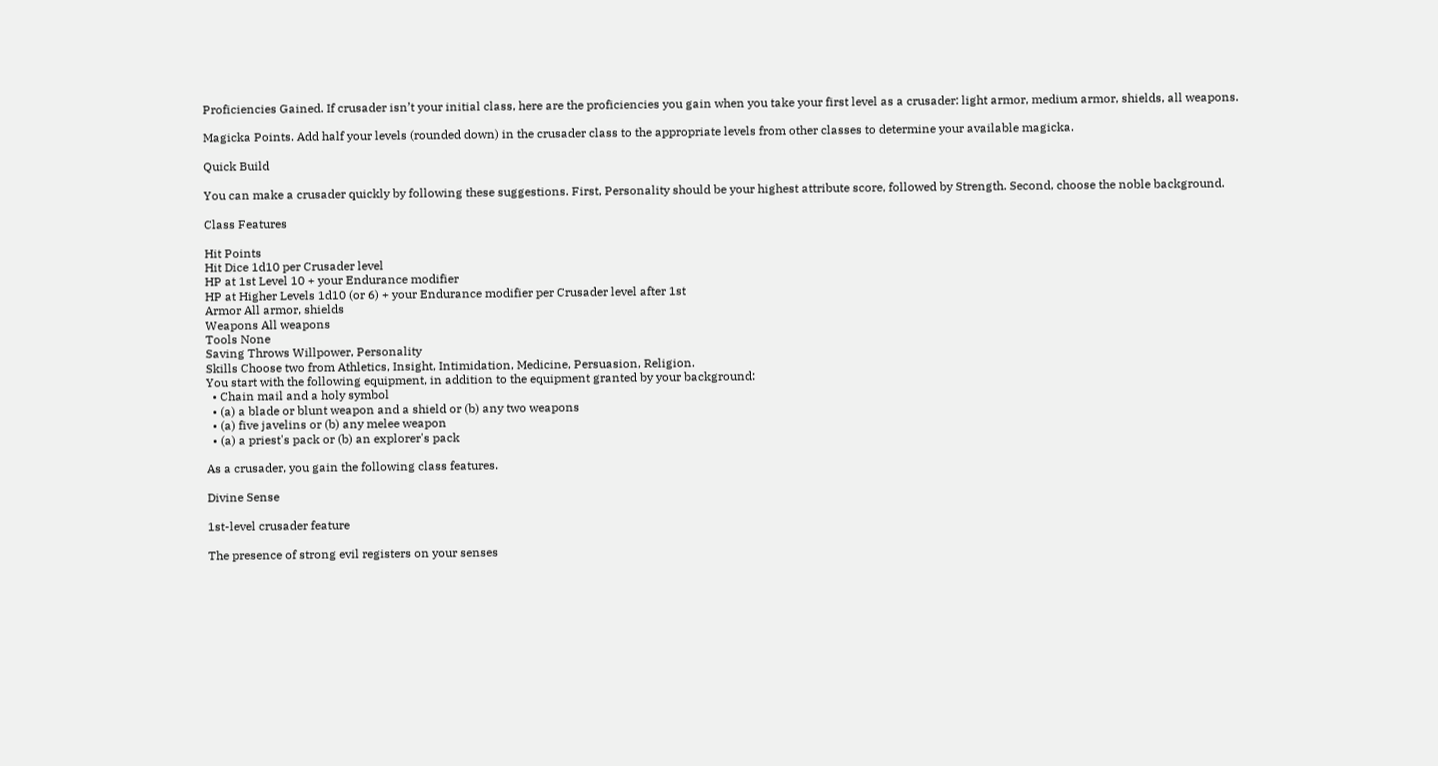Proficiencies Gained. If crusader isn’t your initial class, here are the proficiencies you gain when you take your first level as a crusader: light armor, medium armor, shields, all weapons.

Magicka Points. Add half your levels (rounded down) in the crusader class to the appropriate levels from other classes to determine your available magicka.

Quick Build

You can make a crusader quickly by following these suggestions. First, Personality should be your highest attribute score, followed by Strength. Second, choose the noble background.

Class Features

Hit Points
Hit Dice 1d10 per Crusader level
HP at 1st Level 10 + your Endurance modifier
HP at Higher Levels 1d10 (or 6) + your Endurance modifier per Crusader level after 1st
Armor All armor, shields
Weapons All weapons
Tools None
Saving Throws Willpower, Personality
Skills Choose two from Athletics, Insight, Intimidation, Medicine, Persuasion, Religion.
You start with the following equipment, in addition to the equipment granted by your background:
  • Chain mail and a holy symbol
  • (a) a blade or blunt weapon and a shield or (b) any two weapons
  • (a) five javelins or (b) any melee weapon
  • (a) a priest's pack or (b) an explorer's pack

As a crusader, you gain the following class features.

Divine Sense

1st-level crusader feature

The presence of strong evil registers on your senses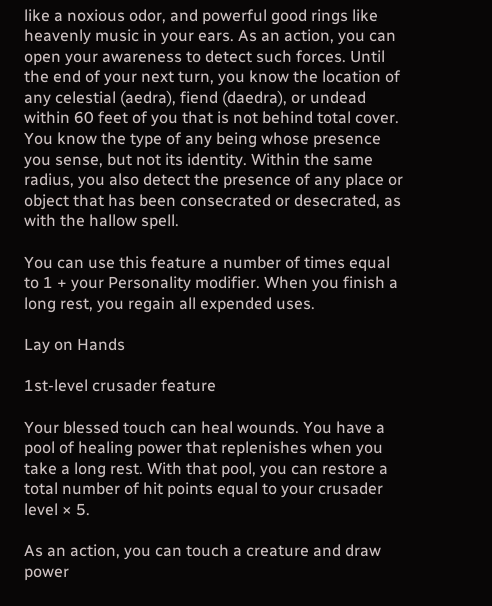like a noxious odor, and powerful good rings like heavenly music in your ears. As an action, you can open your awareness to detect such forces. Until the end of your next turn, you know the location of any celestial (aedra), fiend (daedra), or undead within 60 feet of you that is not behind total cover. You know the type of any being whose presence you sense, but not its identity. Within the same radius, you also detect the presence of any place or object that has been consecrated or desecrated, as with the hallow spell.

You can use this feature a number of times equal to 1 + your Personality modifier. When you finish a long rest, you regain all expended uses.

Lay on Hands

1st-level crusader feature

Your blessed touch can heal wounds. You have a pool of healing power that replenishes when you take a long rest. With that pool, you can restore a total number of hit points equal to your crusader level × 5.

As an action, you can touch a creature and draw power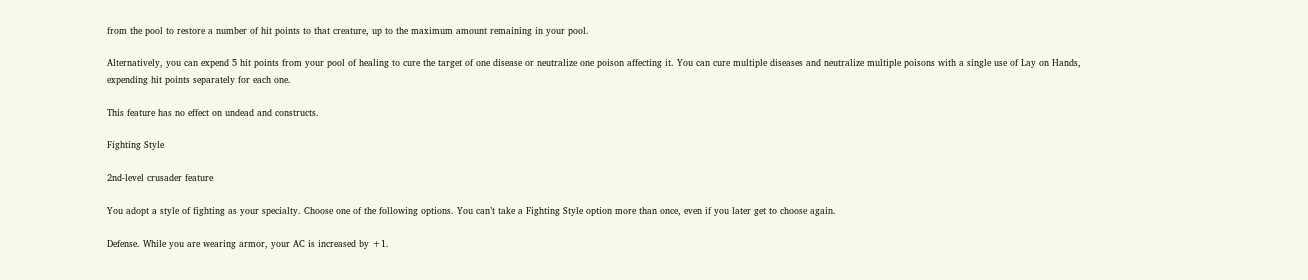from the pool to restore a number of hit points to that creature, up to the maximum amount remaining in your pool.

Alternatively, you can expend 5 hit points from your pool of healing to cure the target of one disease or neutralize one poison affecting it. You can cure multiple diseases and neutralize multiple poisons with a single use of Lay on Hands, expending hit points separately for each one.

This feature has no effect on undead and constructs.

Fighting Style

2nd-level crusader feature

You adopt a style of fighting as your specialty. Choose one of the following options. You can’t take a Fighting Style option more than once, even if you later get to choose again.

Defense. While you are wearing armor, your AC is increased by +1.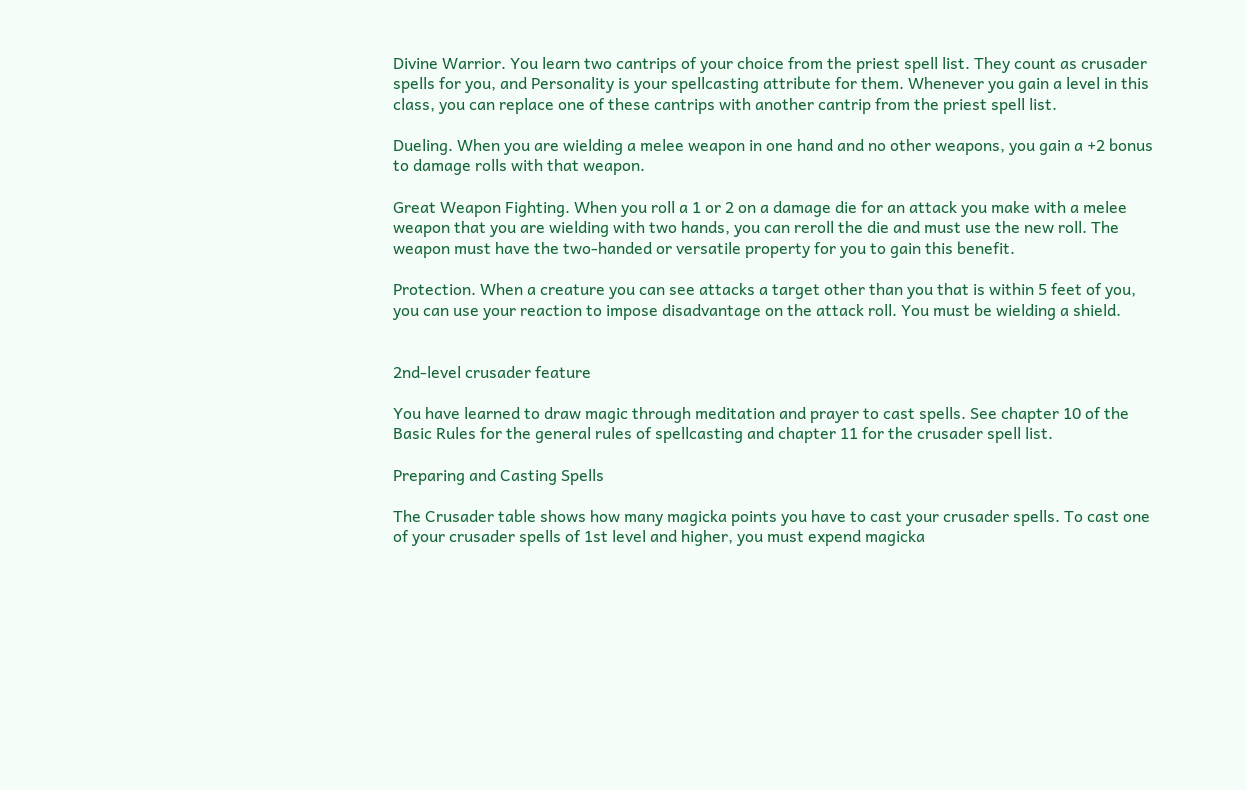Divine Warrior. You learn two cantrips of your choice from the priest spell list. They count as crusader spells for you, and Personality is your spellcasting attribute for them. Whenever you gain a level in this class, you can replace one of these cantrips with another cantrip from the priest spell list.

Dueling. When you are wielding a melee weapon in one hand and no other weapons, you gain a +2 bonus to damage rolls with that weapon.

Great Weapon Fighting. When you roll a 1 or 2 on a damage die for an attack you make with a melee weapon that you are wielding with two hands, you can reroll the die and must use the new roll. The weapon must have the two-handed or versatile property for you to gain this benefit.

Protection. When a creature you can see attacks a target other than you that is within 5 feet of you, you can use your reaction to impose disadvantage on the attack roll. You must be wielding a shield.


2nd-level crusader feature

You have learned to draw magic through meditation and prayer to cast spells. See chapter 10 of the Basic Rules for the general rules of spellcasting and chapter 11 for the crusader spell list.

Preparing and Casting Spells

The Crusader table shows how many magicka points you have to cast your crusader spells. To cast one of your crusader spells of 1st level and higher, you must expend magicka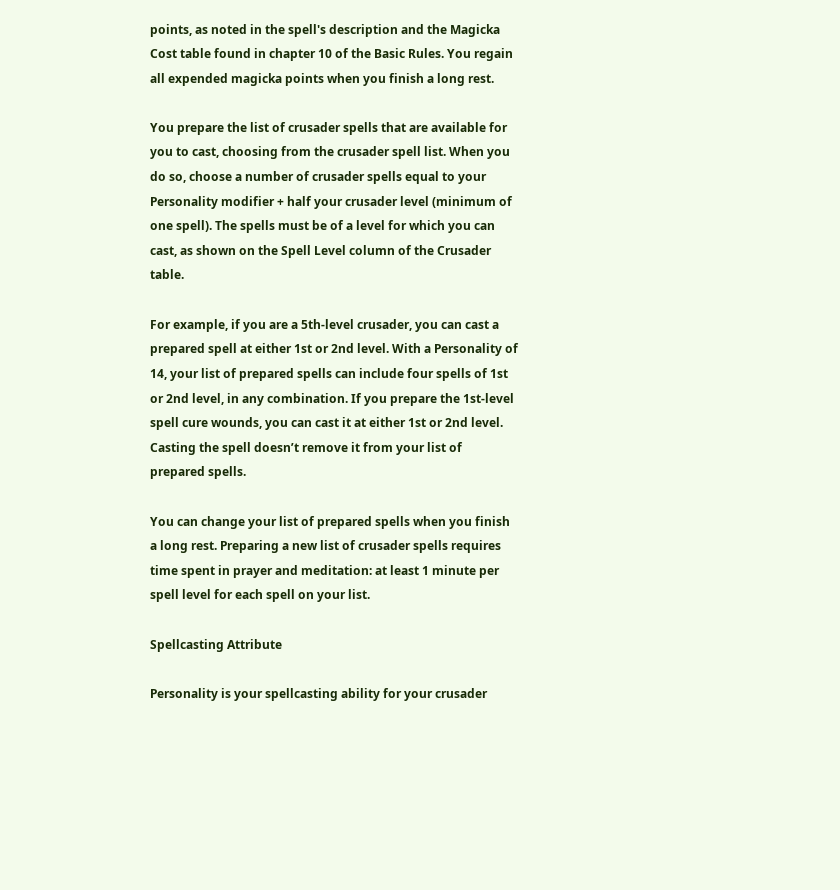points, as noted in the spell's description and the Magicka Cost table found in chapter 10 of the Basic Rules. You regain all expended magicka points when you finish a long rest.

You prepare the list of crusader spells that are available for you to cast, choosing from the crusader spell list. When you do so, choose a number of crusader spells equal to your Personality modifier + half your crusader level (minimum of one spell). The spells must be of a level for which you can cast, as shown on the Spell Level column of the Crusader table.

For example, if you are a 5th-level crusader, you can cast a prepared spell at either 1st or 2nd level. With a Personality of 14, your list of prepared spells can include four spells of 1st or 2nd level, in any combination. If you prepare the 1st-level spell cure wounds, you can cast it at either 1st or 2nd level. Casting the spell doesn’t remove it from your list of prepared spells.

You can change your list of prepared spells when you finish a long rest. Preparing a new list of crusader spells requires time spent in prayer and meditation: at least 1 minute per spell level for each spell on your list.

Spellcasting Attribute

Personality is your spellcasting ability for your crusader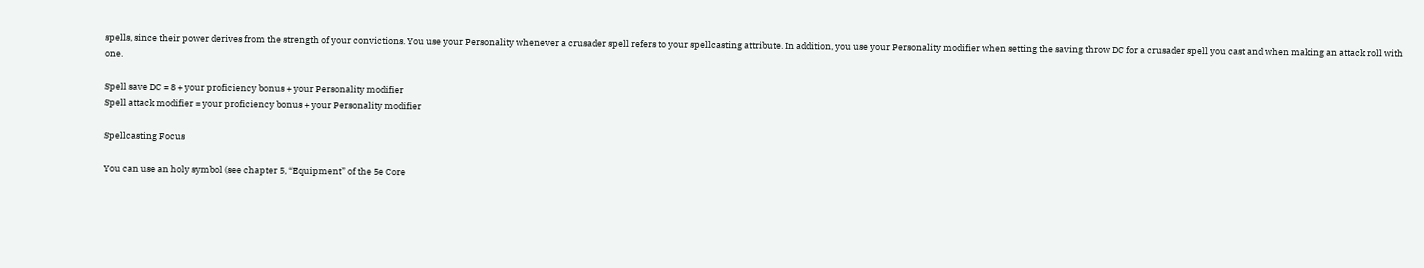spells, since their power derives from the strength of your convictions. You use your Personality whenever a crusader spell refers to your spellcasting attribute. In addition, you use your Personality modifier when setting the saving throw DC for a crusader spell you cast and when making an attack roll with one.

Spell save DC = 8 + your proficiency bonus + your Personality modifier
Spell attack modifier = your proficiency bonus + your Personality modifier

Spellcasting Focus

You can use an holy symbol (see chapter 5, “Equipment” of the 5e Core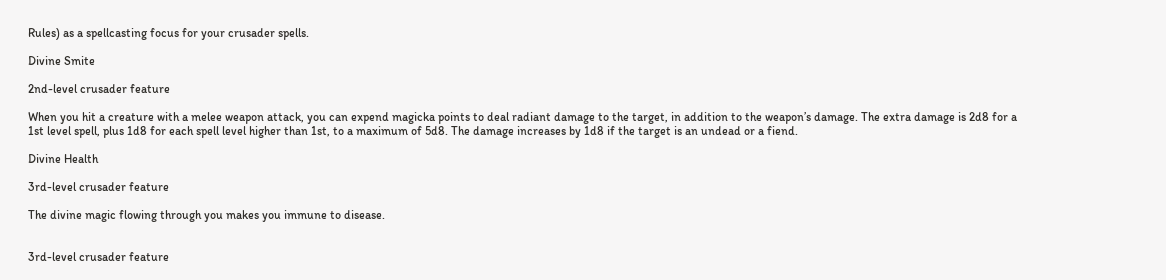Rules) as a spellcasting focus for your crusader spells.

Divine Smite

2nd-level crusader feature

When you hit a creature with a melee weapon attack, you can expend magicka points to deal radiant damage to the target, in addition to the weapon’s damage. The extra damage is 2d8 for a 1st level spell, plus 1d8 for each spell level higher than 1st, to a maximum of 5d8. The damage increases by 1d8 if the target is an undead or a fiend.

Divine Health

3rd-level crusader feature

The divine magic flowing through you makes you immune to disease.


3rd-level crusader feature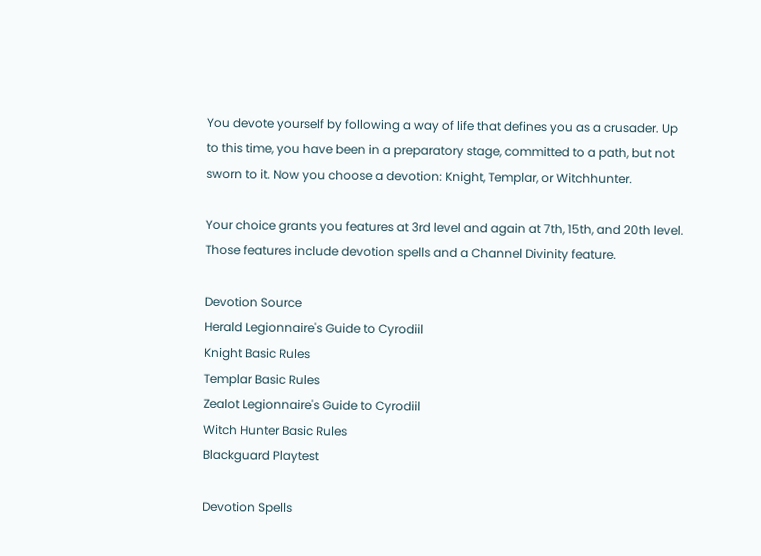You devote yourself by following a way of life that defines you as a crusader. Up to this time, you have been in a preparatory stage, committed to a path, but not sworn to it. Now you choose a devotion: Knight, Templar, or Witchhunter.

Your choice grants you features at 3rd level and again at 7th, 15th, and 20th level. Those features include devotion spells and a Channel Divinity feature.

Devotion Source
Herald Legionnaire's Guide to Cyrodiil
Knight Basic Rules
Templar Basic Rules
Zealot Legionnaire's Guide to Cyrodiil
Witch Hunter Basic Rules
Blackguard Playtest

Devotion Spells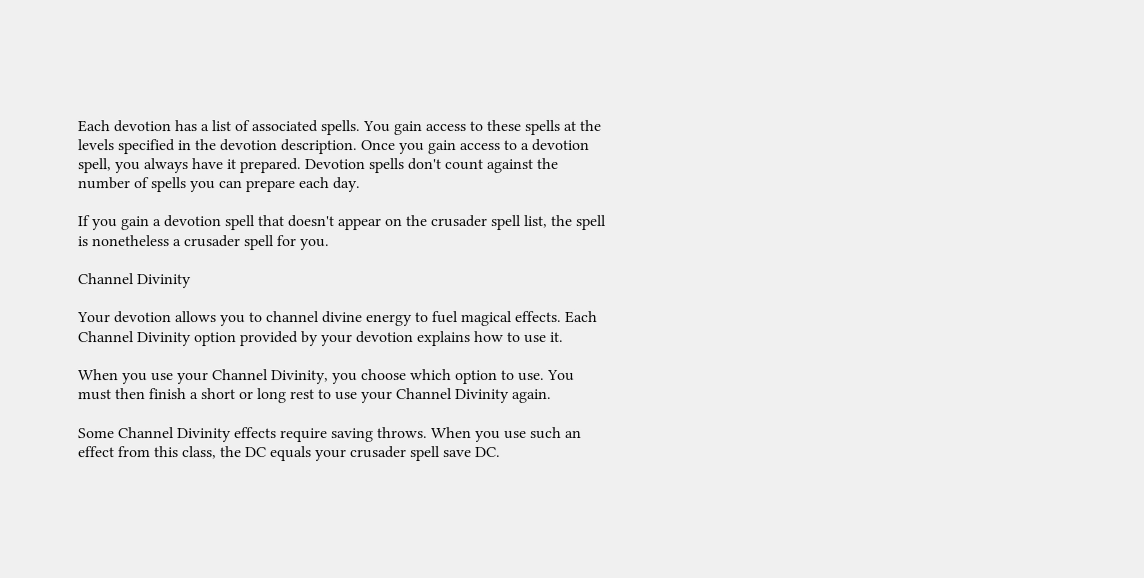Each devotion has a list of associated spells. You gain access to these spells at the levels specified in the devotion description. Once you gain access to a devotion spell, you always have it prepared. Devotion spells don't count against the number of spells you can prepare each day.

If you gain a devotion spell that doesn't appear on the crusader spell list, the spell is nonetheless a crusader spell for you.

Channel Divinity

Your devotion allows you to channel divine energy to fuel magical effects. Each Channel Divinity option provided by your devotion explains how to use it.

When you use your Channel Divinity, you choose which option to use. You must then finish a short or long rest to use your Channel Divinity again.

Some Channel Divinity effects require saving throws. When you use such an effect from this class, the DC equals your crusader spell save DC.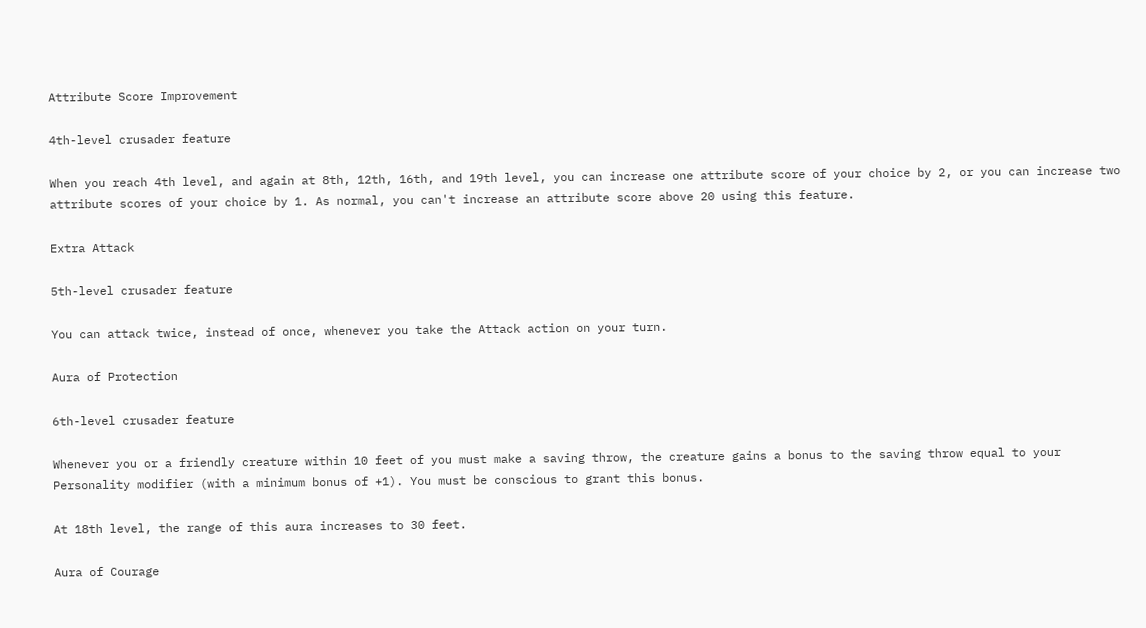Attribute Score Improvement

4th-level crusader feature

When you reach 4th level, and again at 8th, 12th, 16th, and 19th level, you can increase one attribute score of your choice by 2, or you can increase two attribute scores of your choice by 1. As normal, you can't increase an attribute score above 20 using this feature.

Extra Attack

5th-level crusader feature

You can attack twice, instead of once, whenever you take the Attack action on your turn.

Aura of Protection

6th-level crusader feature

Whenever you or a friendly creature within 10 feet of you must make a saving throw, the creature gains a bonus to the saving throw equal to your Personality modifier (with a minimum bonus of +1). You must be conscious to grant this bonus.

At 18th level, the range of this aura increases to 30 feet.

Aura of Courage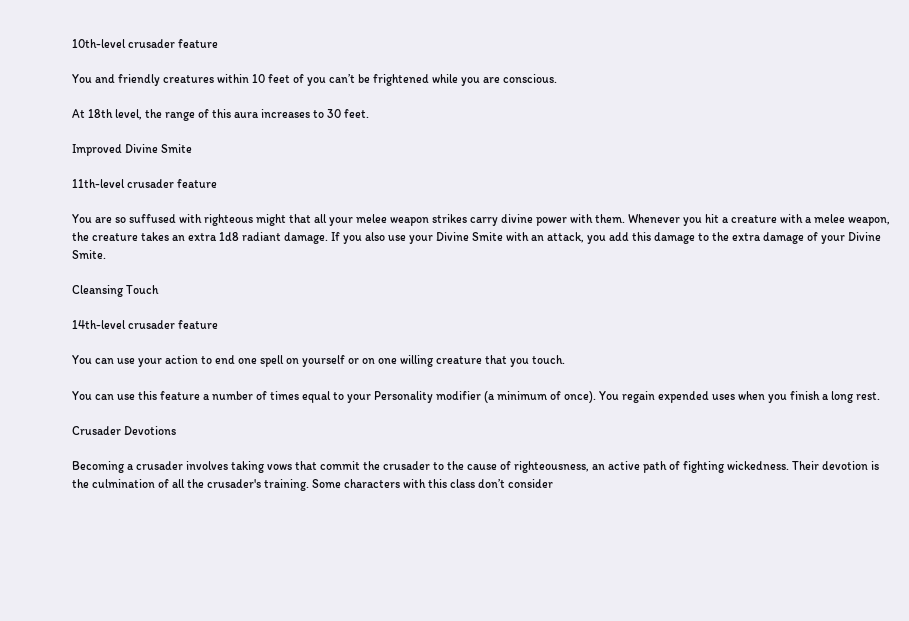10th-level crusader feature

You and friendly creatures within 10 feet of you can’t be frightened while you are conscious.

At 18th level, the range of this aura increases to 30 feet.

Improved Divine Smite

11th-level crusader feature

You are so suffused with righteous might that all your melee weapon strikes carry divine power with them. Whenever you hit a creature with a melee weapon, the creature takes an extra 1d8 radiant damage. If you also use your Divine Smite with an attack, you add this damage to the extra damage of your Divine Smite.

Cleansing Touch

14th-level crusader feature

You can use your action to end one spell on yourself or on one willing creature that you touch.

You can use this feature a number of times equal to your Personality modifier (a minimum of once). You regain expended uses when you finish a long rest.

Crusader Devotions

Becoming a crusader involves taking vows that commit the crusader to the cause of righteousness, an active path of fighting wickedness. Their devotion is the culmination of all the crusader's training. Some characters with this class don’t consider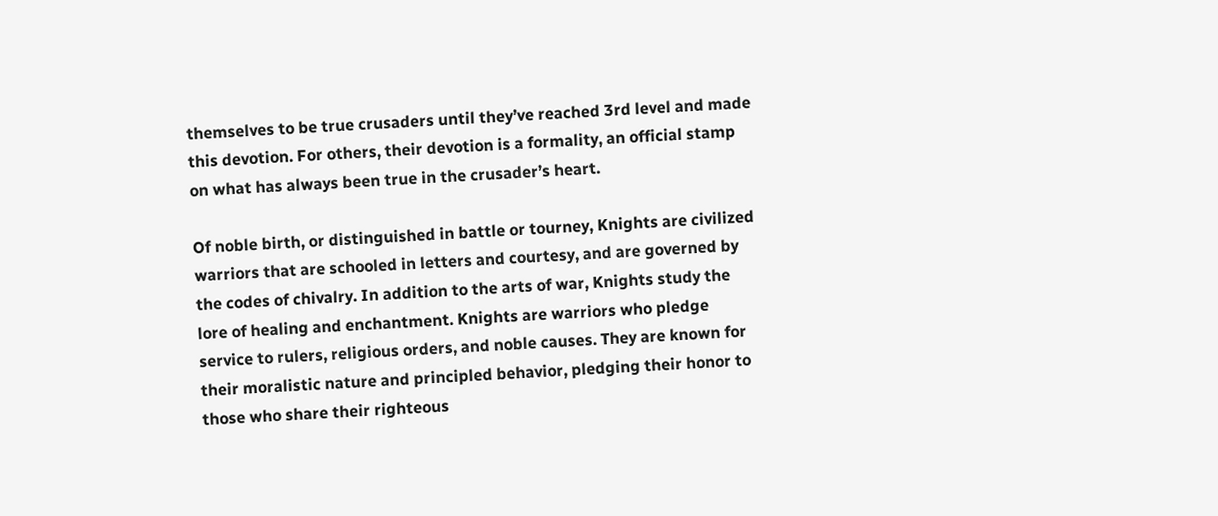themselves to be true crusaders until they’ve reached 3rd level and made this devotion. For others, their devotion is a formality, an official stamp on what has always been true in the crusader’s heart.

Of noble birth, or distinguished in battle or tourney, Knights are civilized warriors that are schooled in letters and courtesy, and are governed by the codes of chivalry. In addition to the arts of war, Knights study the lore of healing and enchantment. Knights are warriors who pledge service to rulers, religious orders, and noble causes. They are known for their moralistic nature and principled behavior, pledging their honor to those who share their righteous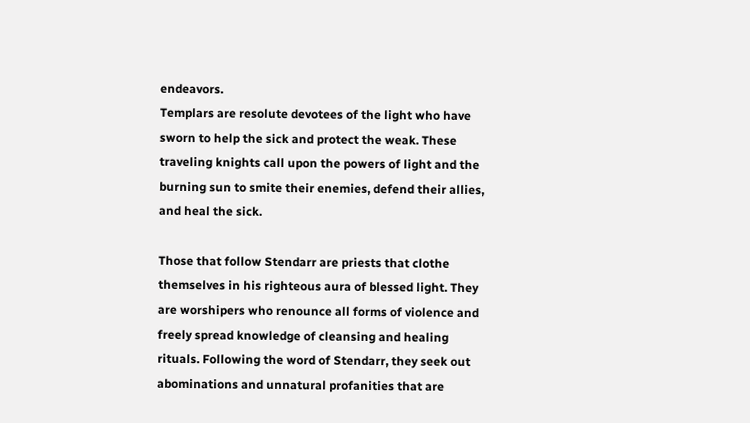endeavors.
Templars are resolute devotees of the light who have sworn to help the sick and protect the weak. These traveling knights call upon the powers of light and the burning sun to smite their enemies, defend their allies, and heal the sick.

Those that follow Stendarr are priests that clothe themselves in his righteous aura of blessed light. They are worshipers who renounce all forms of violence and freely spread knowledge of cleansing and healing rituals. Following the word of Stendarr, they seek out abominations and unnatural profanities that are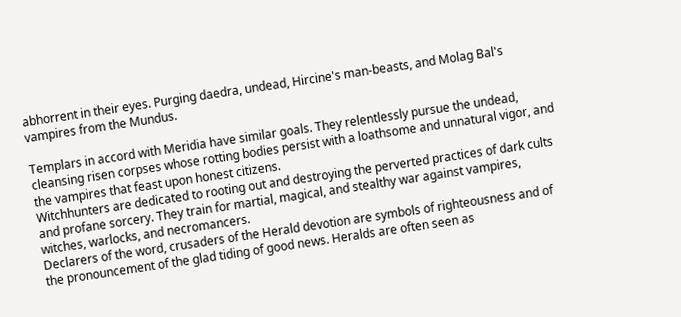abhorrent in their eyes. Purging daedra, undead, Hircine's man-beasts, and Molag Bal's vampires from the Mundus.

Templars in accord with Meridia have similar goals. They relentlessly pursue the undead, cleansing risen corpses whose rotting bodies persist with a loathsome and unnatural vigor, and the vampires that feast upon honest citizens.
Witchhunters are dedicated to rooting out and destroying the perverted practices of dark cults and profane sorcery. They train for martial, magical, and stealthy war against vampires, witches, warlocks, and necromancers.
Declarers of the word, crusaders of the Herald devotion are symbols of righteousness and of the pronouncement of the glad tiding of good news. Heralds are often seen as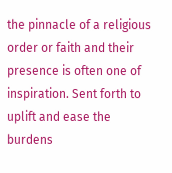the pinnacle of a religious order or faith and their presence is often one of inspiration. Sent forth to uplift and ease the burdens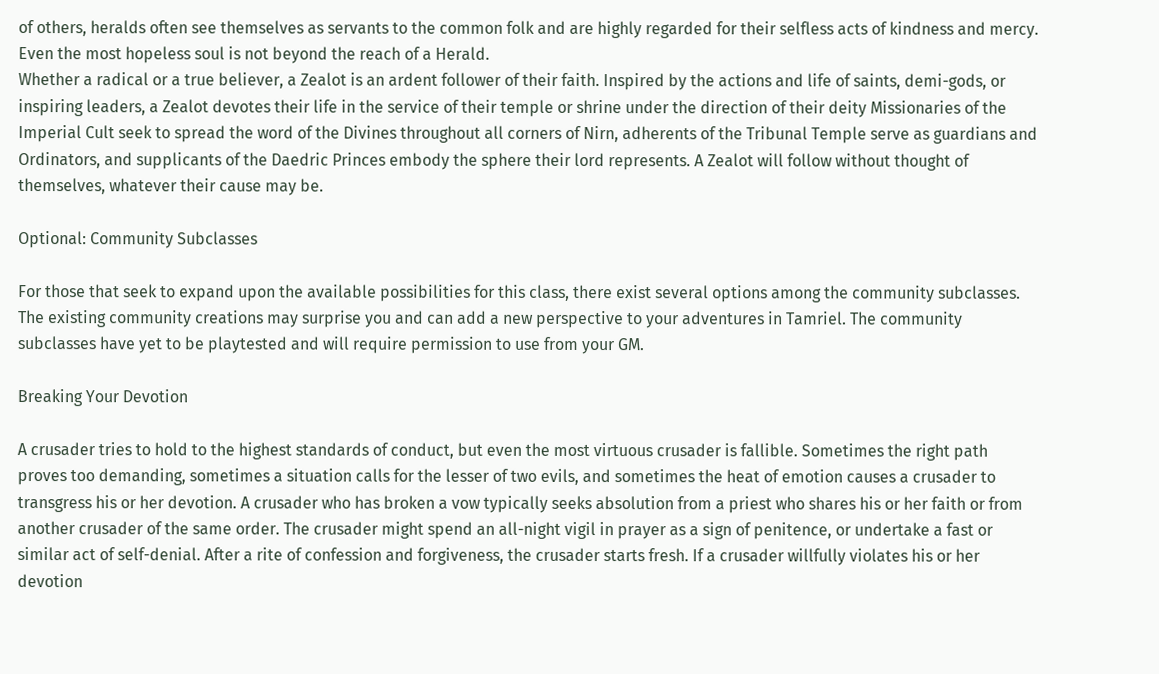of others, heralds often see themselves as servants to the common folk and are highly regarded for their selfless acts of kindness and mercy. Even the most hopeless soul is not beyond the reach of a Herald.
Whether a radical or a true believer, a Zealot is an ardent follower of their faith. Inspired by the actions and life of saints, demi-gods, or inspiring leaders, a Zealot devotes their life in the service of their temple or shrine under the direction of their deity Missionaries of the Imperial Cult seek to spread the word of the Divines throughout all corners of Nirn, adherents of the Tribunal Temple serve as guardians and Ordinators, and supplicants of the Daedric Princes embody the sphere their lord represents. A Zealot will follow without thought of themselves, whatever their cause may be.

Optional: Community Subclasses

For those that seek to expand upon the available possibilities for this class, there exist several options among the community subclasses. The existing community creations may surprise you and can add a new perspective to your adventures in Tamriel. The community subclasses have yet to be playtested and will require permission to use from your GM.

Breaking Your Devotion

A crusader tries to hold to the highest standards of conduct, but even the most virtuous crusader is fallible. Sometimes the right path proves too demanding, sometimes a situation calls for the lesser of two evils, and sometimes the heat of emotion causes a crusader to transgress his or her devotion. A crusader who has broken a vow typically seeks absolution from a priest who shares his or her faith or from another crusader of the same order. The crusader might spend an all-night vigil in prayer as a sign of penitence, or undertake a fast or similar act of self-denial. After a rite of confession and forgiveness, the crusader starts fresh. If a crusader willfully violates his or her devotion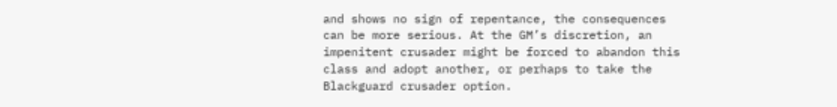and shows no sign of repentance, the consequences can be more serious. At the GM’s discretion, an impenitent crusader might be forced to abandon this class and adopt another, or perhaps to take the Blackguard crusader option.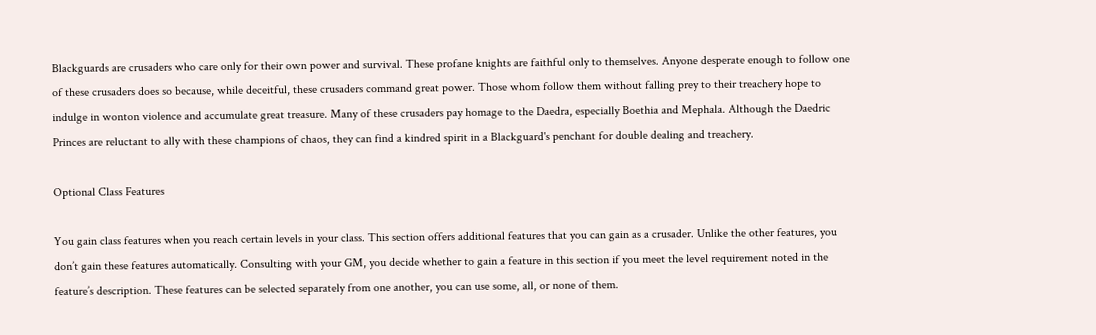Blackguards are crusaders who care only for their own power and survival. These profane knights are faithful only to themselves. Anyone desperate enough to follow one of these crusaders does so because, while deceitful, these crusaders command great power. Those whom follow them without falling prey to their treachery hope to indulge in wonton violence and accumulate great treasure. Many of these crusaders pay homage to the Daedra, especially Boethia and Mephala. Although the Daedric Princes are reluctant to ally with these champions of chaos, they can find a kindred spirit in a Blackguard's penchant for double dealing and treachery.

Optional Class Features

You gain class features when you reach certain levels in your class. This section offers additional features that you can gain as a crusader. Unlike the other features, you don’t gain these features automatically. Consulting with your GM, you decide whether to gain a feature in this section if you meet the level requirement noted in the feature’s description. These features can be selected separately from one another, you can use some, all, or none of them.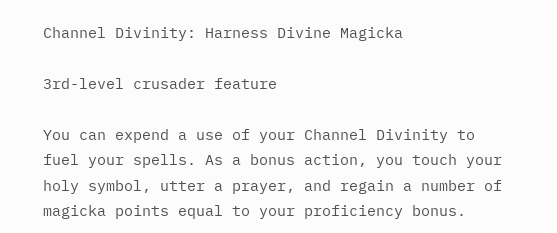Channel Divinity: Harness Divine Magicka

3rd-level crusader feature

You can expend a use of your Channel Divinity to fuel your spells. As a bonus action, you touch your holy symbol, utter a prayer, and regain a number of magicka points equal to your proficiency bonus.